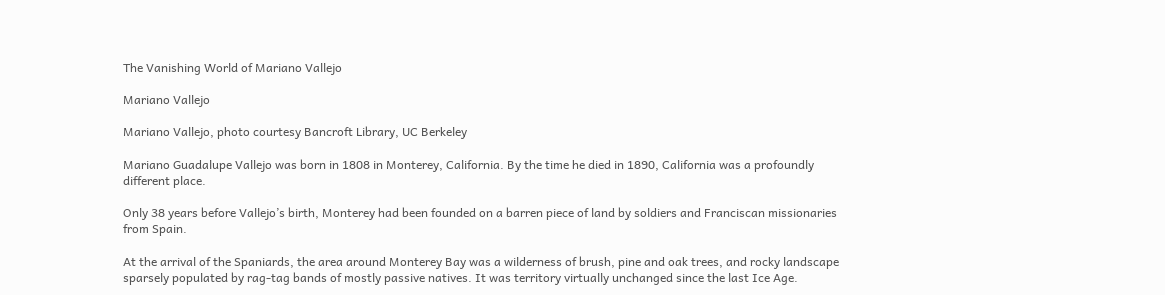The Vanishing World of Mariano Vallejo

Mariano Vallejo

Mariano Vallejo, photo courtesy Bancroft Library, UC Berkeley

Mariano Guadalupe Vallejo was born in 1808 in Monterey, California. By the time he died in 1890, California was a profoundly different place.

Only 38 years before Vallejo’s birth, Monterey had been founded on a barren piece of land by soldiers and Franciscan missionaries from Spain.

At the arrival of the Spaniards, the area around Monterey Bay was a wilderness of brush, pine and oak trees, and rocky landscape sparsely populated by rag-tag bands of mostly passive natives. It was territory virtually unchanged since the last Ice Age.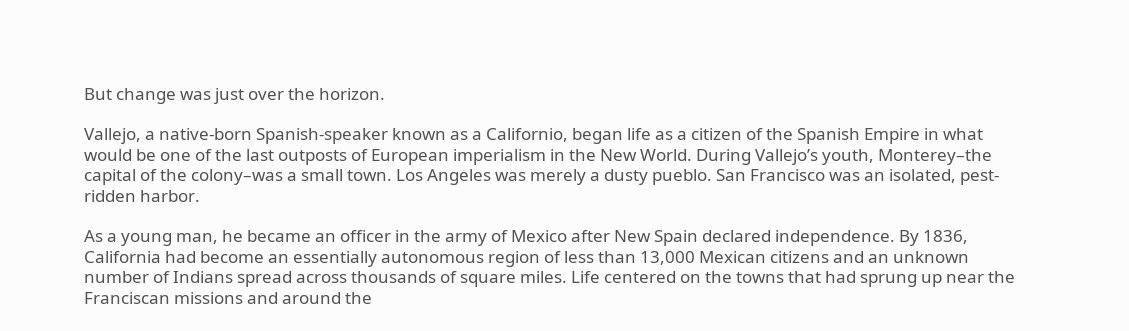But change was just over the horizon.

Vallejo, a native-born Spanish-speaker known as a Californio, began life as a citizen of the Spanish Empire in what would be one of the last outposts of European imperialism in the New World. During Vallejo’s youth, Monterey–the capital of the colony–was a small town. Los Angeles was merely a dusty pueblo. San Francisco was an isolated, pest-ridden harbor.

As a young man, he became an officer in the army of Mexico after New Spain declared independence. By 1836, California had become an essentially autonomous region of less than 13,000 Mexican citizens and an unknown number of Indians spread across thousands of square miles. Life centered on the towns that had sprung up near the Franciscan missions and around the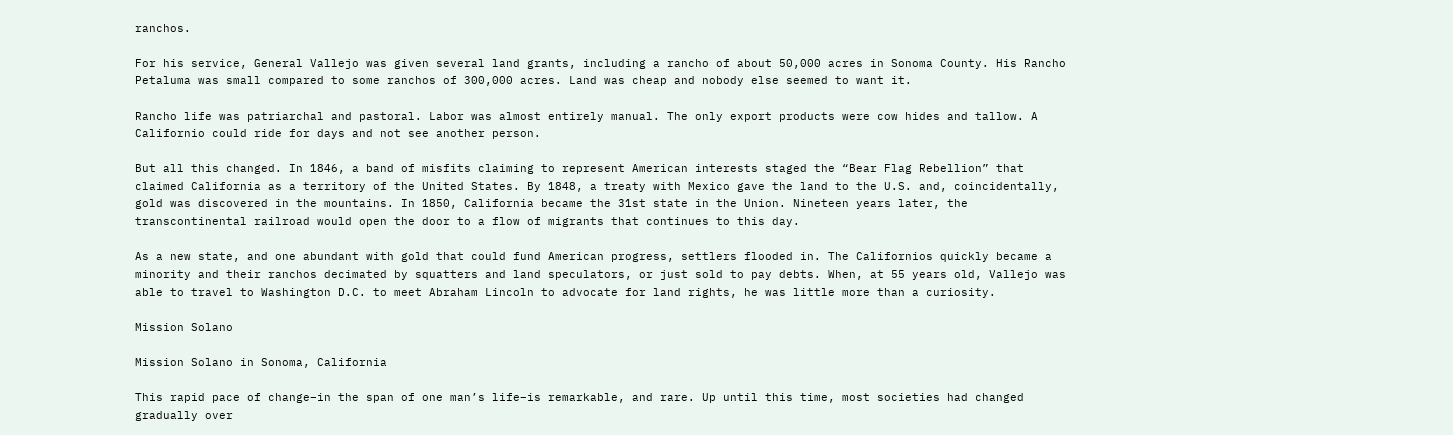ranchos.

For his service, General Vallejo was given several land grants, including a rancho of about 50,000 acres in Sonoma County. His Rancho Petaluma was small compared to some ranchos of 300,000 acres. Land was cheap and nobody else seemed to want it.

Rancho life was patriarchal and pastoral. Labor was almost entirely manual. The only export products were cow hides and tallow. A Californio could ride for days and not see another person.

But all this changed. In 1846, a band of misfits claiming to represent American interests staged the “Bear Flag Rebellion” that claimed California as a territory of the United States. By 1848, a treaty with Mexico gave the land to the U.S. and, coincidentally, gold was discovered in the mountains. In 1850, California became the 31st state in the Union. Nineteen years later, the transcontinental railroad would open the door to a flow of migrants that continues to this day.

As a new state, and one abundant with gold that could fund American progress, settlers flooded in. The Californios quickly became a minority and their ranchos decimated by squatters and land speculators, or just sold to pay debts. When, at 55 years old, Vallejo was able to travel to Washington D.C. to meet Abraham Lincoln to advocate for land rights, he was little more than a curiosity.

Mission Solano

Mission Solano in Sonoma, California

This rapid pace of change–in the span of one man’s life–is remarkable, and rare. Up until this time, most societies had changed gradually over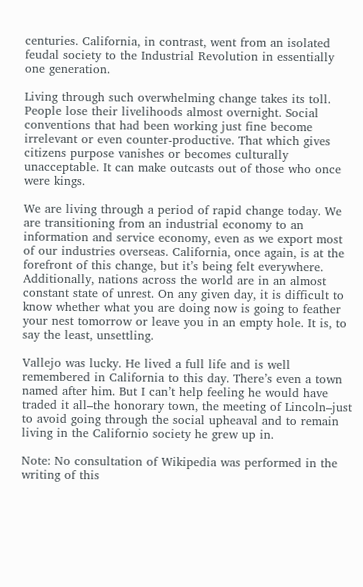centuries. California, in contrast, went from an isolated feudal society to the Industrial Revolution in essentially one generation.

Living through such overwhelming change takes its toll. People lose their livelihoods almost overnight. Social conventions that had been working just fine become irrelevant or even counter-productive. That which gives citizens purpose vanishes or becomes culturally unacceptable. It can make outcasts out of those who once were kings.

We are living through a period of rapid change today. We are transitioning from an industrial economy to an information and service economy, even as we export most of our industries overseas. California, once again, is at the forefront of this change, but it’s being felt everywhere. Additionally, nations across the world are in an almost constant state of unrest. On any given day, it is difficult to know whether what you are doing now is going to feather your nest tomorrow or leave you in an empty hole. It is, to say the least, unsettling.

Vallejo was lucky. He lived a full life and is well remembered in California to this day. There’s even a town named after him. But I can’t help feeling he would have traded it all–the honorary town, the meeting of Lincoln–just to avoid going through the social upheaval and to remain living in the Californio society he grew up in.

Note: No consultation of Wikipedia was performed in the writing of this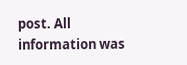post. All information was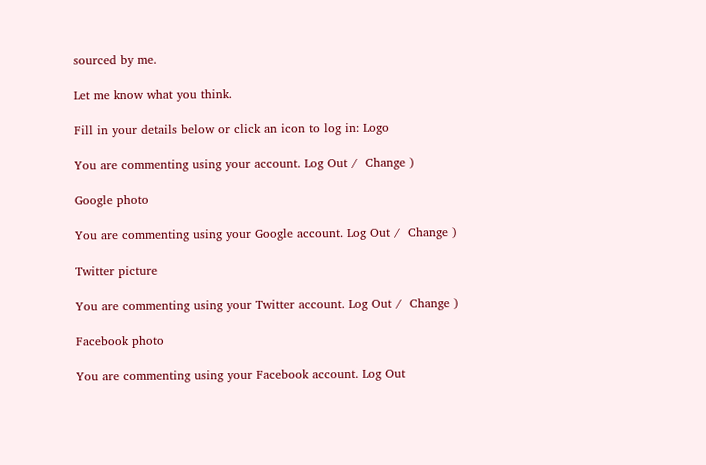sourced by me.

Let me know what you think.

Fill in your details below or click an icon to log in: Logo

You are commenting using your account. Log Out /  Change )

Google photo

You are commenting using your Google account. Log Out /  Change )

Twitter picture

You are commenting using your Twitter account. Log Out /  Change )

Facebook photo

You are commenting using your Facebook account. Log Out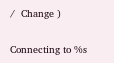/  Change )

Connecting to %s